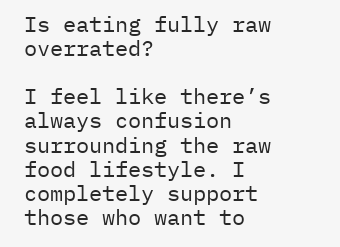Is eating fully raw overrated?

I feel like there’s always confusion surrounding the raw food lifestyle. I completely support those who want to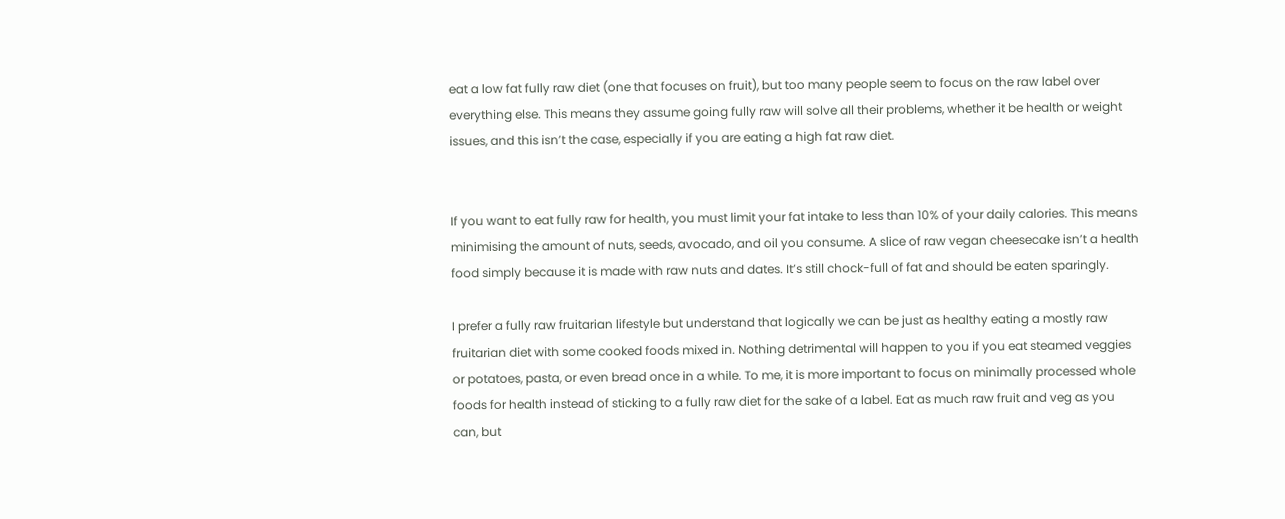eat a low fat fully raw diet (one that focuses on fruit), but too many people seem to focus on the raw label over everything else. This means they assume going fully raw will solve all their problems, whether it be health or weight issues, and this isn’t the case, especially if you are eating a high fat raw diet.


If you want to eat fully raw for health, you must limit your fat intake to less than 10% of your daily calories. This means minimising the amount of nuts, seeds, avocado, and oil you consume. A slice of raw vegan cheesecake isn’t a health food simply because it is made with raw nuts and dates. It’s still chock-full of fat and should be eaten sparingly.

I prefer a fully raw fruitarian lifestyle but understand that logically we can be just as healthy eating a mostly raw fruitarian diet with some cooked foods mixed in. Nothing detrimental will happen to you if you eat steamed veggies or potatoes, pasta, or even bread once in a while. To me, it is more important to focus on minimally processed whole foods for health instead of sticking to a fully raw diet for the sake of a label. Eat as much raw fruit and veg as you can, but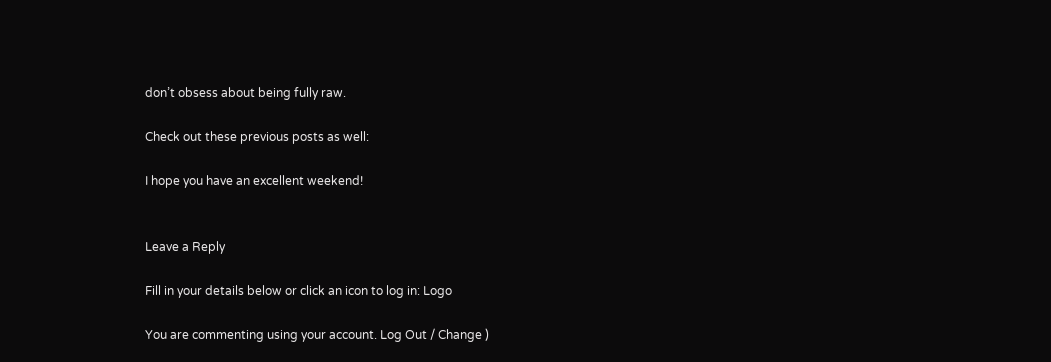don’t obsess about being fully raw.

Check out these previous posts as well:

I hope you have an excellent weekend!


Leave a Reply

Fill in your details below or click an icon to log in: Logo

You are commenting using your account. Log Out / Change )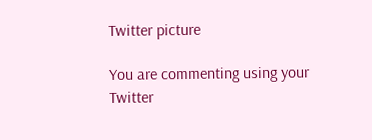Twitter picture

You are commenting using your Twitter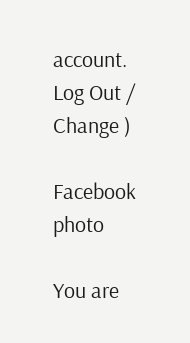account. Log Out / Change )

Facebook photo

You are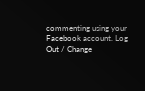commenting using your Facebook account. Log Out / Change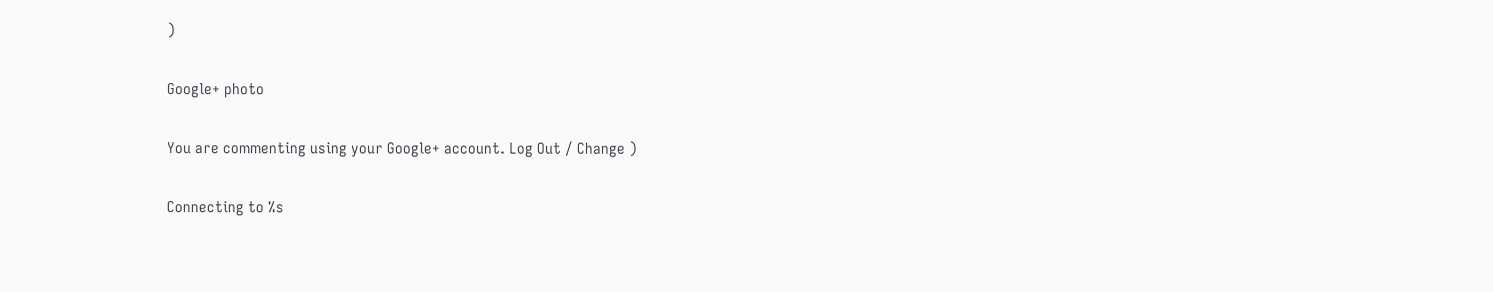)

Google+ photo

You are commenting using your Google+ account. Log Out / Change )

Connecting to %s